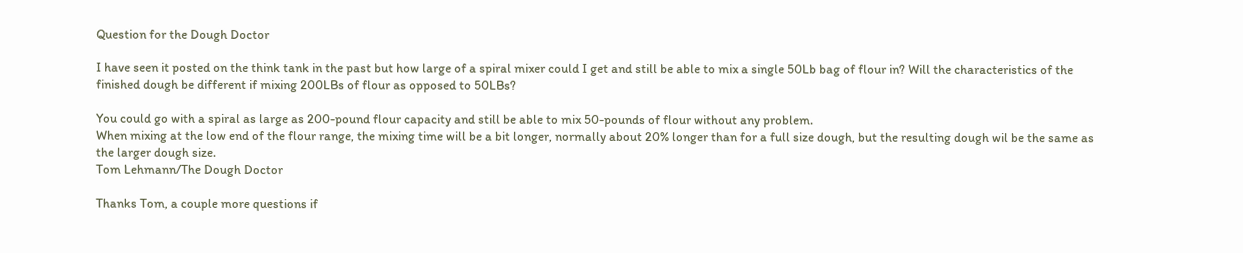Question for the Dough Doctor

I have seen it posted on the think tank in the past but how large of a spiral mixer could I get and still be able to mix a single 50Lb bag of flour in? Will the characteristics of the finished dough be different if mixing 200LBs of flour as opposed to 50LBs?

You could go with a spiral as large as 200-pound flour capacity and still be able to mix 50-pounds of flour without any problem.
When mixing at the low end of the flour range, the mixing time will be a bit longer, normally about 20% longer than for a full size dough, but the resulting dough wil be the same as the larger dough size.
Tom Lehmann/The Dough Doctor

Thanks Tom, a couple more questions if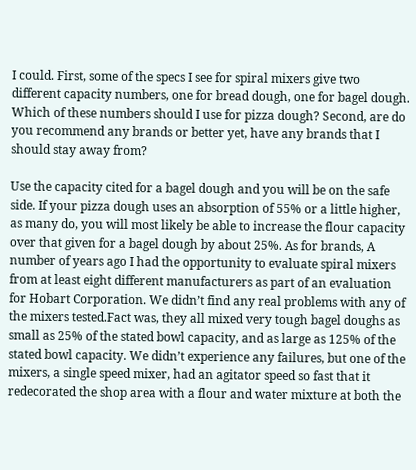I could. First, some of the specs I see for spiral mixers give two different capacity numbers, one for bread dough, one for bagel dough. Which of these numbers should I use for pizza dough? Second, are do you recommend any brands or better yet, have any brands that I should stay away from?

Use the capacity cited for a bagel dough and you will be on the safe side. If your pizza dough uses an absorption of 55% or a little higher, as many do, you will most likely be able to increase the flour capacity over that given for a bagel dough by about 25%. As for brands, A number of years ago I had the opportunity to evaluate spiral mixers from at least eight different manufacturers as part of an evaluation for Hobart Corporation. We didn’t find any real problems with any of the mixers tested.Fact was, they all mixed very tough bagel doughs as small as 25% of the stated bowl capacity, and as large as 125% of the stated bowl capacity. We didn’t experience any failures, but one of the mixers, a single speed mixer, had an agitator speed so fast that it redecorated the shop area with a flour and water mixture at both the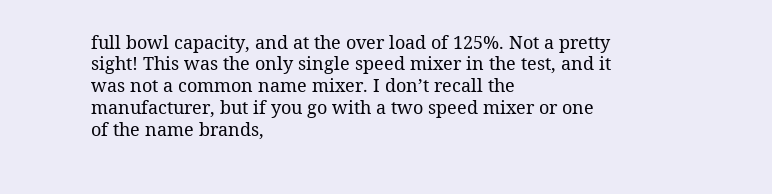full bowl capacity, and at the over load of 125%. Not a pretty sight! This was the only single speed mixer in the test, and it was not a common name mixer. I don’t recall the manufacturer, but if you go with a two speed mixer or one of the name brands,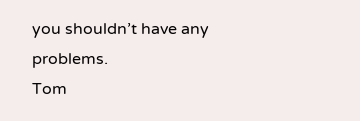you shouldn’t have any problems.
Tom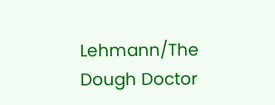Lehmann/The Dough Doctor